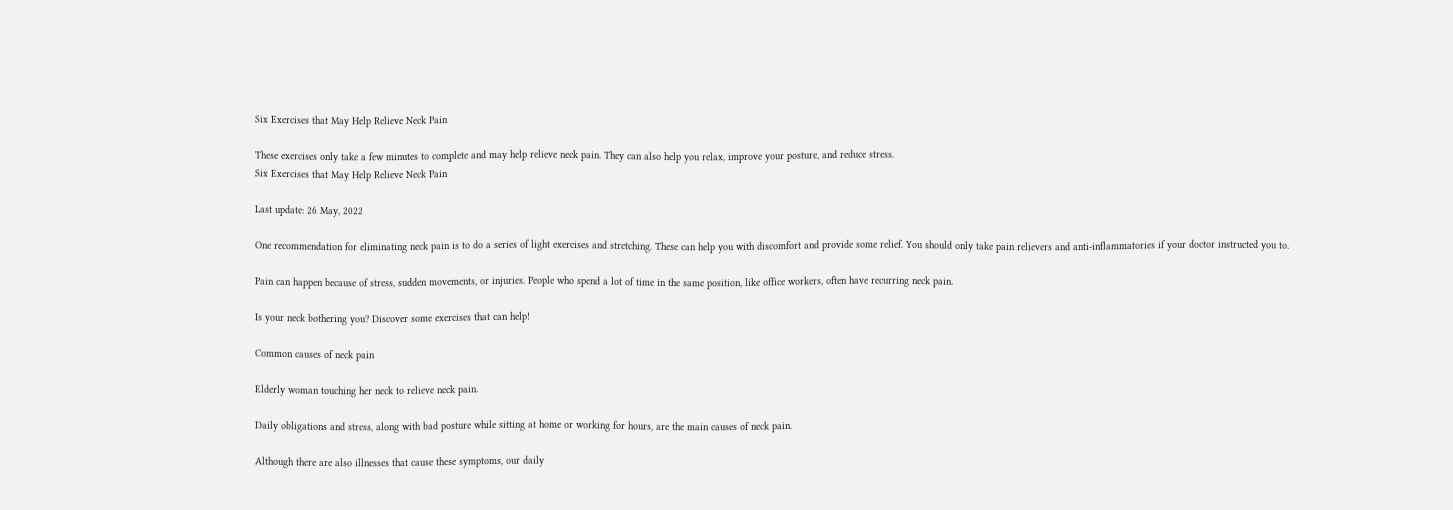Six Exercises that May Help Relieve Neck Pain

These exercises only take a few minutes to complete and may help relieve neck pain. They can also help you relax, improve your posture, and reduce stress.
Six Exercises that May Help Relieve Neck Pain

Last update: 26 May, 2022

One recommendation for eliminating neck pain is to do a series of light exercises and stretching. These can help you with discomfort and provide some relief. You should only take pain relievers and anti-inflammatories if your doctor instructed you to.

Pain can happen because of stress, sudden movements, or injuries. People who spend a lot of time in the same position, like office workers, often have recurring neck pain.

Is your neck bothering you? Discover some exercises that can help!

Common causes of neck pain

Elderly woman touching her neck to relieve neck pain.

Daily obligations and stress, along with bad posture while sitting at home or working for hours, are the main causes of neck pain.

Although there are also illnesses that cause these symptoms, our daily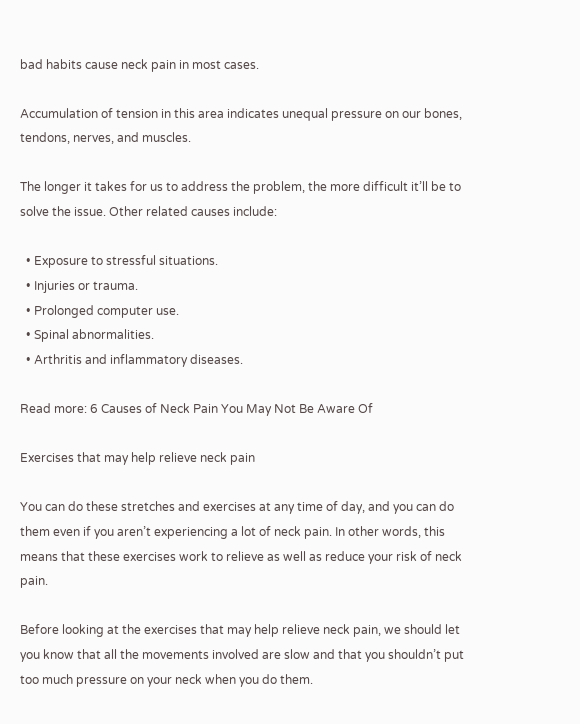bad habits cause neck pain in most cases.

Accumulation of tension in this area indicates unequal pressure on our bones, tendons, nerves, and muscles.

The longer it takes for us to address the problem, the more difficult it’ll be to solve the issue. Other related causes include:

  • Exposure to stressful situations.
  • Injuries or trauma.
  • Prolonged computer use.
  • Spinal abnormalities.
  • Arthritis and inflammatory diseases.

Read more: 6 Causes of Neck Pain You May Not Be Aware Of

Exercises that may help relieve neck pain

You can do these stretches and exercises at any time of day, and you can do them even if you aren’t experiencing a lot of neck pain. In other words, this means that these exercises work to relieve as well as reduce your risk of neck pain.

Before looking at the exercises that may help relieve neck pain, we should let you know that all the movements involved are slow and that you shouldn’t put too much pressure on your neck when you do them.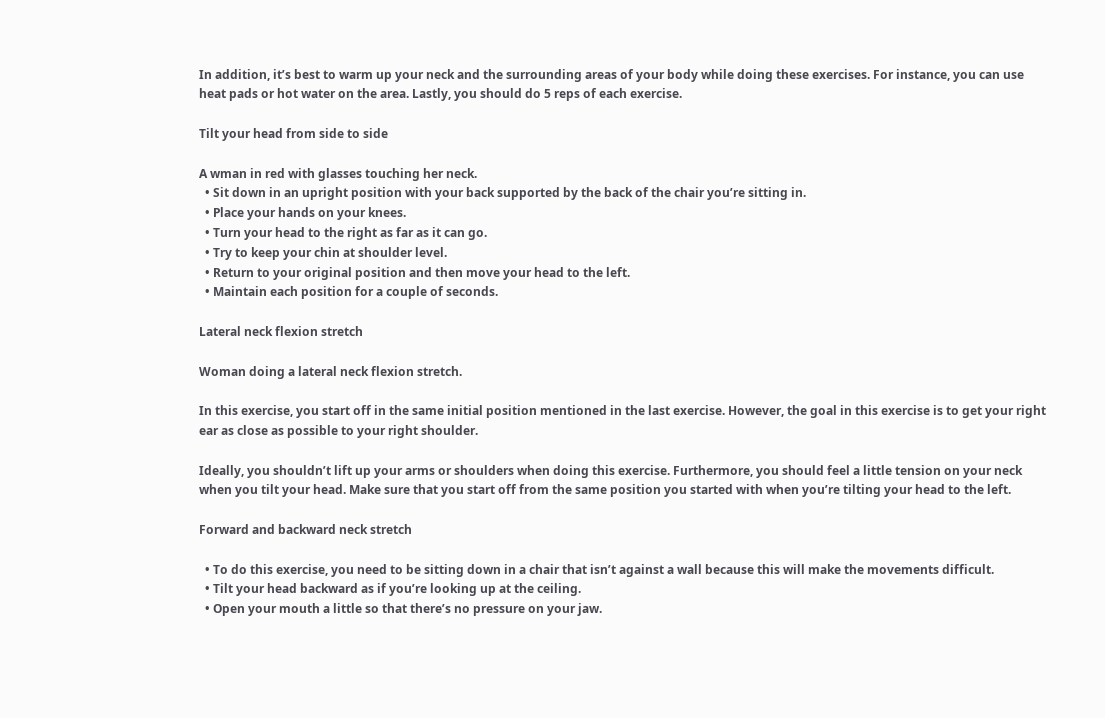In addition, it’s best to warm up your neck and the surrounding areas of your body while doing these exercises. For instance, you can use heat pads or hot water on the area. Lastly, you should do 5 reps of each exercise.

Tilt your head from side to side

A wman in red with glasses touching her neck.
  • Sit down in an upright position with your back supported by the back of the chair you’re sitting in.
  • Place your hands on your knees.
  • Turn your head to the right as far as it can go.
  • Try to keep your chin at shoulder level.
  • Return to your original position and then move your head to the left.
  • Maintain each position for a couple of seconds.

Lateral neck flexion stretch

Woman doing a lateral neck flexion stretch.

In this exercise, you start off in the same initial position mentioned in the last exercise. However, the goal in this exercise is to get your right ear as close as possible to your right shoulder.

Ideally, you shouldn’t lift up your arms or shoulders when doing this exercise. Furthermore, you should feel a little tension on your neck when you tilt your head. Make sure that you start off from the same position you started with when you’re tilting your head to the left.

Forward and backward neck stretch

  • To do this exercise, you need to be sitting down in a chair that isn’t against a wall because this will make the movements difficult.
  • Tilt your head backward as if you’re looking up at the ceiling.
  • Open your mouth a little so that there’s no pressure on your jaw.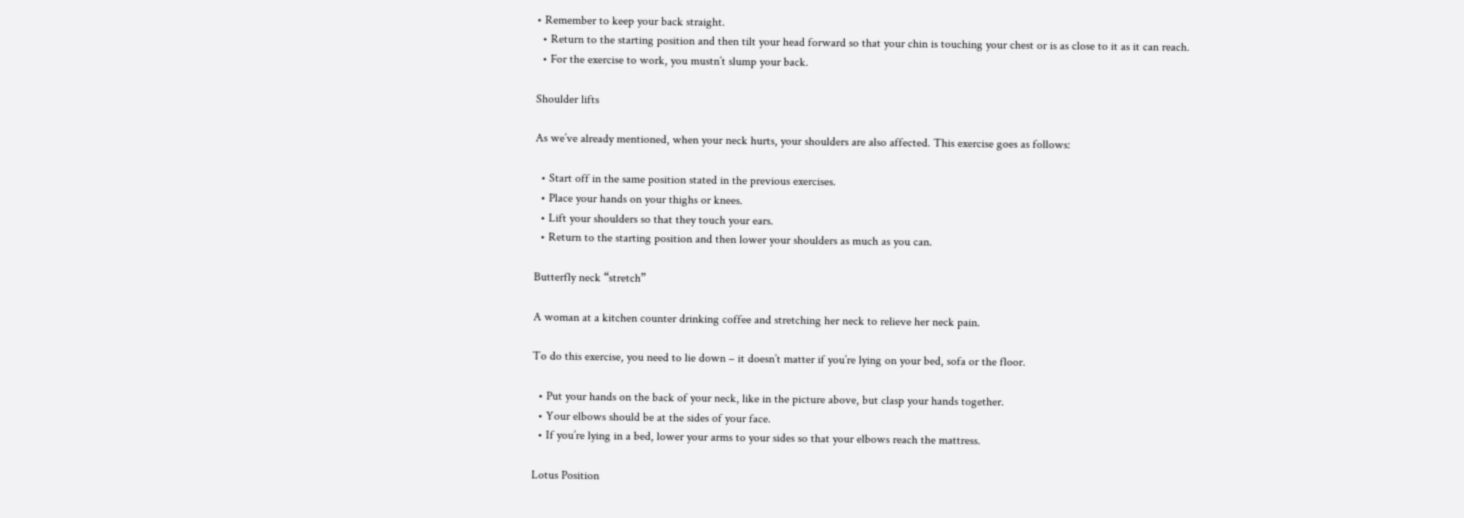• Remember to keep your back straight.
  • Return to the starting position and then tilt your head forward so that your chin is touching your chest or is as close to it as it can reach.
  • For the exercise to work, you mustn’t slump your back.

Shoulder lifts

As we’ve already mentioned, when your neck hurts, your shoulders are also affected. This exercise goes as follows:

  • Start off in the same position stated in the previous exercises.
  • Place your hands on your thighs or knees.
  • Lift your shoulders so that they touch your ears.
  • Return to the starting position and then lower your shoulders as much as you can.

Butterfly neck “stretch”

A woman at a kitchen counter drinking coffee and stretching her neck to relieve her neck pain.

To do this exercise, you need to lie down – it doesn’t matter if you’re lying on your bed, sofa or the floor.

  • Put your hands on the back of your neck, like in the picture above, but clasp your hands together.
  • Your elbows should be at the sides of your face.
  • If you’re lying in a bed, lower your arms to your sides so that your elbows reach the mattress.

Lotus Position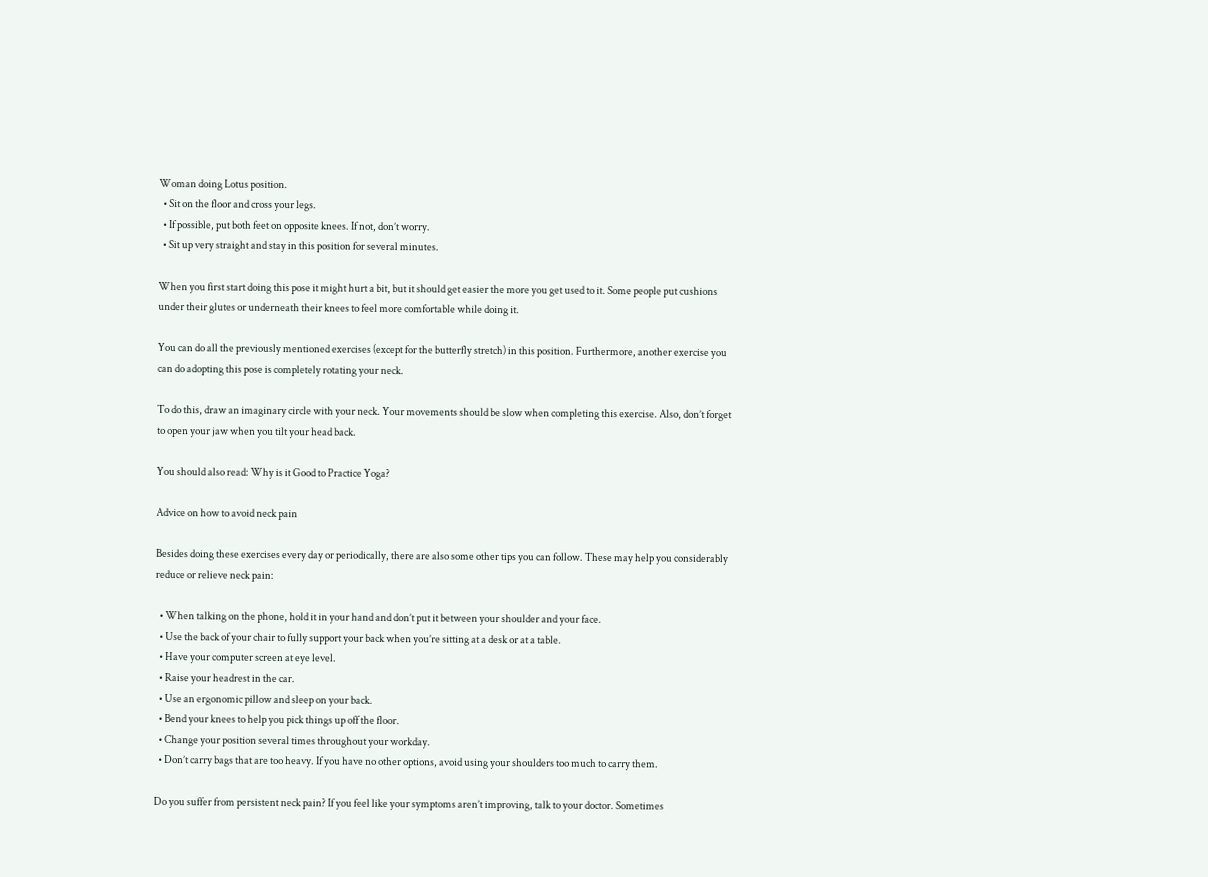Woman doing Lotus position.
  • Sit on the floor and cross your legs.
  • If possible, put both feet on opposite knees. If not, don’t worry.
  • Sit up very straight and stay in this position for several minutes.

When you first start doing this pose it might hurt a bit, but it should get easier the more you get used to it. Some people put cushions under their glutes or underneath their knees to feel more comfortable while doing it.

You can do all the previously mentioned exercises (except for the butterfly stretch) in this position. Furthermore, another exercise you can do adopting this pose is completely rotating your neck.

To do this, draw an imaginary circle with your neck. Your movements should be slow when completing this exercise. Also, don’t forget to open your jaw when you tilt your head back.

You should also read: Why is it Good to Practice Yoga?

Advice on how to avoid neck pain

Besides doing these exercises every day or periodically, there are also some other tips you can follow. These may help you considerably reduce or relieve neck pain:

  • When talking on the phone, hold it in your hand and don’t put it between your shoulder and your face.
  • Use the back of your chair to fully support your back when you’re sitting at a desk or at a table.
  • Have your computer screen at eye level.
  • Raise your headrest in the car.
  • Use an ergonomic pillow and sleep on your back.
  • Bend your knees to help you pick things up off the floor.
  • Change your position several times throughout your workday.
  • Don’t carry bags that are too heavy. If you have no other options, avoid using your shoulders too much to carry them.

Do you suffer from persistent neck pain? If you feel like your symptoms aren’t improving, talk to your doctor. Sometimes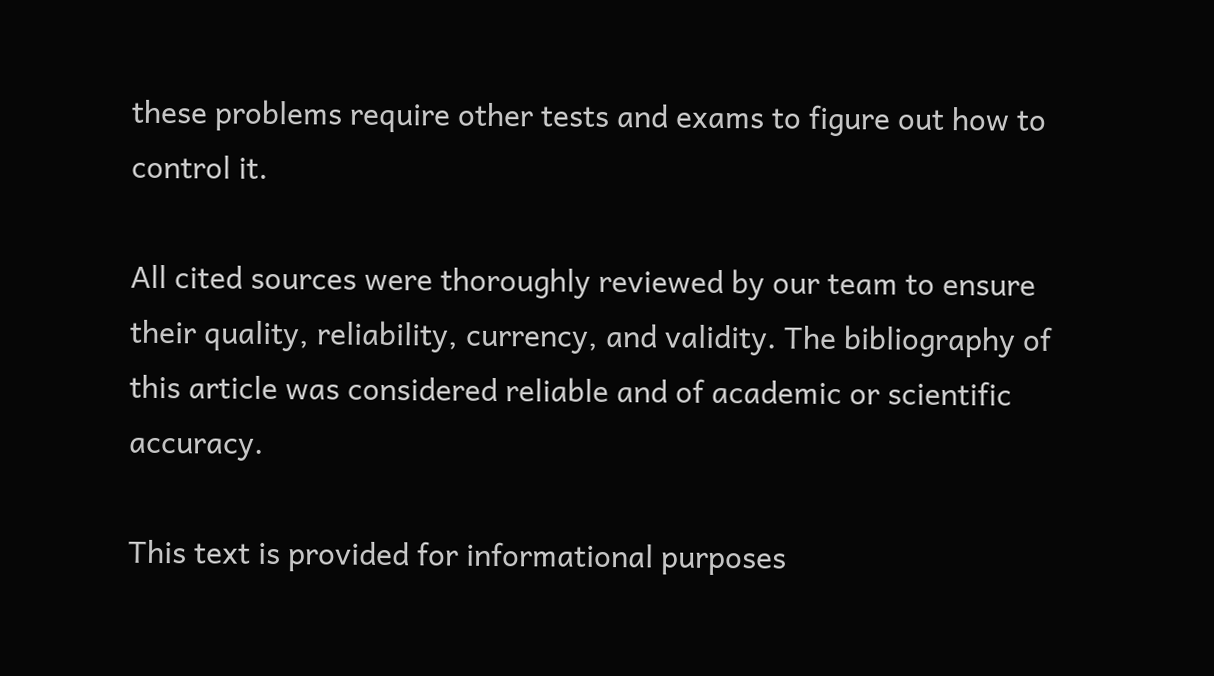these problems require other tests and exams to figure out how to control it.

All cited sources were thoroughly reviewed by our team to ensure their quality, reliability, currency, and validity. The bibliography of this article was considered reliable and of academic or scientific accuracy.

This text is provided for informational purposes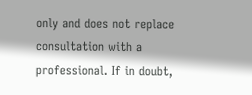only and does not replace consultation with a professional. If in doubt,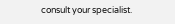consult your specialist.